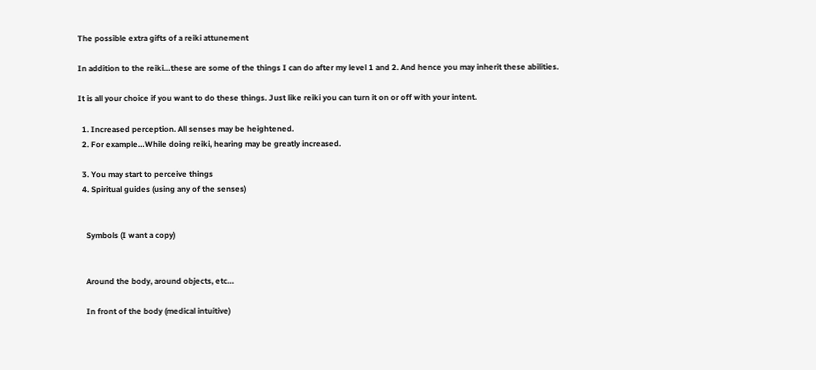The possible extra gifts of a reiki attunement

In addition to the reiki…these are some of the things I can do after my level 1 and 2. And hence you may inherit these abilities.

It is all your choice if you want to do these things. Just like reiki you can turn it on or off with your intent.

  1. Increased perception. All senses may be heightened.
  2. For example…While doing reiki, hearing may be greatly increased.

  3. You may start to perceive things
  4. Spiritual guides (using any of the senses)


    Symbols (I want a copy)


    Around the body, around objects, etc…

    In front of the body (medical intuitive)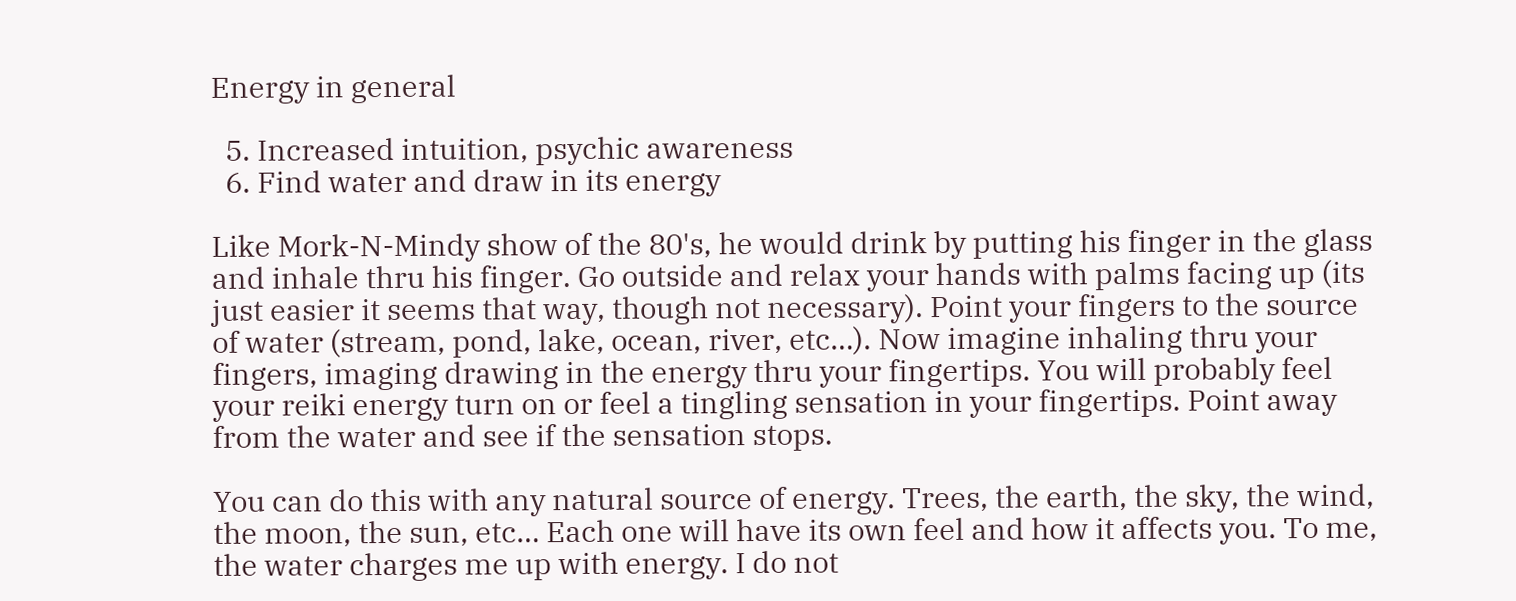Energy in general

  5. Increased intuition, psychic awareness
  6. Find water and draw in its energy

Like Mork-N-Mindy show of the 80's, he would drink by putting his finger in the glass and inhale thru his finger. Go outside and relax your hands with palms facing up (its just easier it seems that way, though not necessary). Point your fingers to the source of water (stream, pond, lake, ocean, river, etc…). Now imagine inhaling thru your fingers, imaging drawing in the energy thru your fingertips. You will probably feel your reiki energy turn on or feel a tingling sensation in your fingertips. Point away from the water and see if the sensation stops.

You can do this with any natural source of energy. Trees, the earth, the sky, the wind, the moon, the sun, etc… Each one will have its own feel and how it affects you. To me, the water charges me up with energy. I do not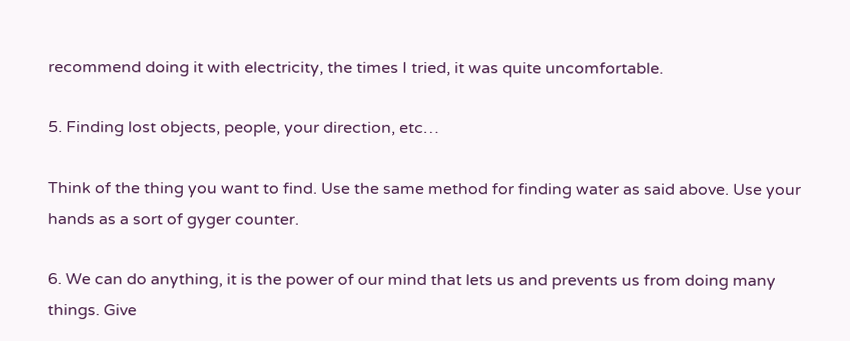recommend doing it with electricity, the times I tried, it was quite uncomfortable.

5. Finding lost objects, people, your direction, etc…

Think of the thing you want to find. Use the same method for finding water as said above. Use your hands as a sort of gyger counter.

6. We can do anything, it is the power of our mind that lets us and prevents us from doing many things. Give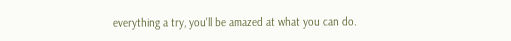everything a try, you'll be amazed at what you can do.